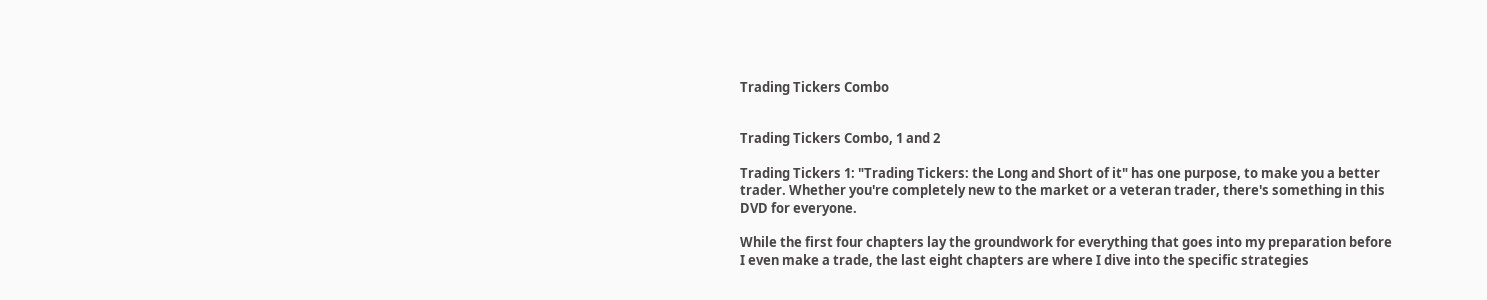Trading Tickers Combo


Trading Tickers Combo, 1 and 2

Trading Tickers 1: "Trading Tickers: the Long and Short of it" has one purpose, to make you a better trader. Whether you're completely new to the market or a veteran trader, there's something in this DVD for everyone.

While the first four chapters lay the groundwork for everything that goes into my preparation before I even make a trade, the last eight chapters are where I dive into the specific strategies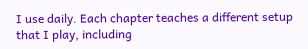I use daily. Each chapter teaches a different setup that I play, including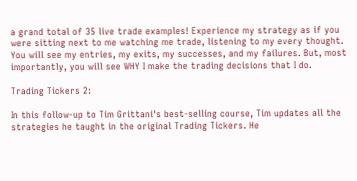a grand total of 35 live trade examples! Experience my strategy as if you were sitting next to me watching me trade, listening to my every thought. You will see my entries, my exits, my successes, and my failures. But, most importantly, you will see WHY I make the trading decisions that I do.

Trading Tickers 2:

In this follow-up to Tim Grittani's best-selling course, Tim updates all the strategies he taught in the original Trading Tickers. He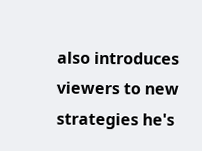also introduces viewers to new strategies he's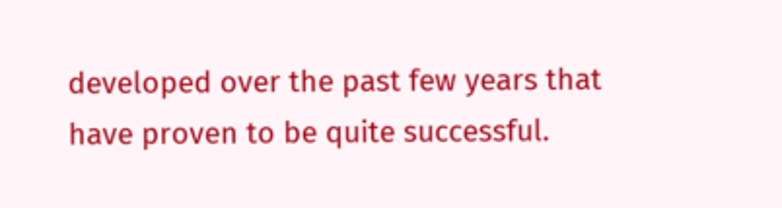developed over the past few years that have proven to be quite successful.